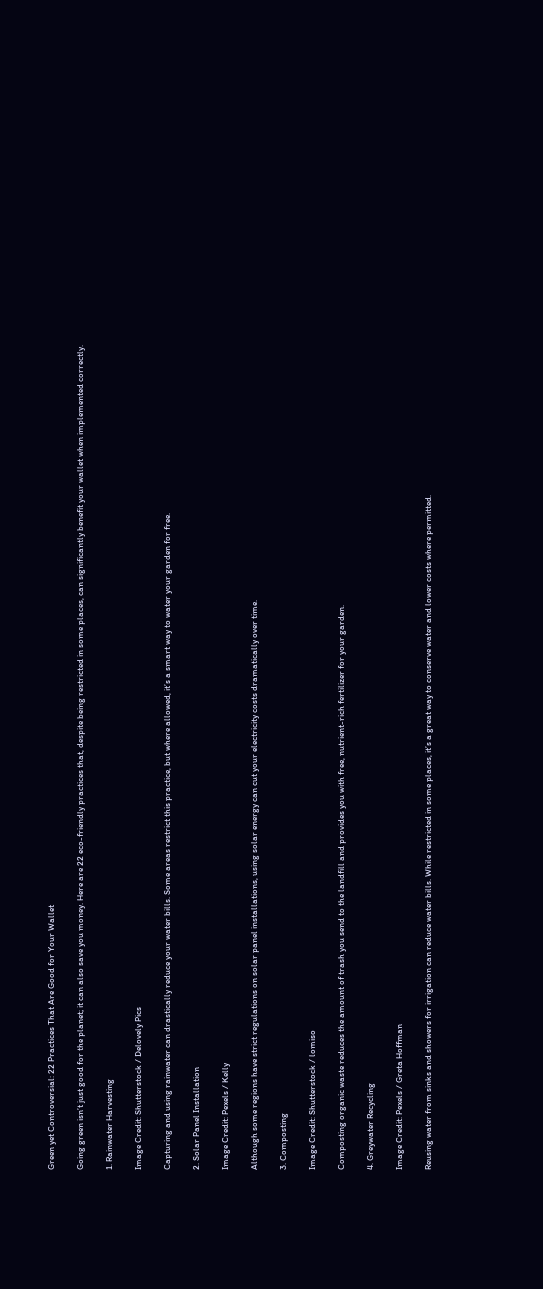Green yet Controversial: 22 Practices That Are Good for Your Wallet

Going green isn’t just good for the planet; it can also save you money. Here are 22 eco-friendly practices that, despite being restricted in some places, can significantly benefit your wallet when implemented correctly.

1. Rainwater Harvesting

Image Credit: Shutterstock / Delovely Pics

Capturing and using rainwater can drastically reduce your water bills. Some areas restrict this practice, but where allowed, it’s a smart way to water your garden for free.

2. Solar Panel Installation

Image Credit: Pexels / Kelly

Although some regions have strict regulations on solar panel installations, using solar energy can cut your electricity costs dramatically over time.

3. Composting

Image Credit: Shutterstock / lomiso

Composting organic waste reduces the amount of trash you send to the landfill and provides you with free, nutrient-rich fertilizer for your garden.

4. Greywater Recycling

Image Credit: Pexels / Greta Hoffman

Reusing water from sinks and showers for irrigation can reduce water bills. While restricted in some places, it’s a great way to conserve water and lower costs where permitted.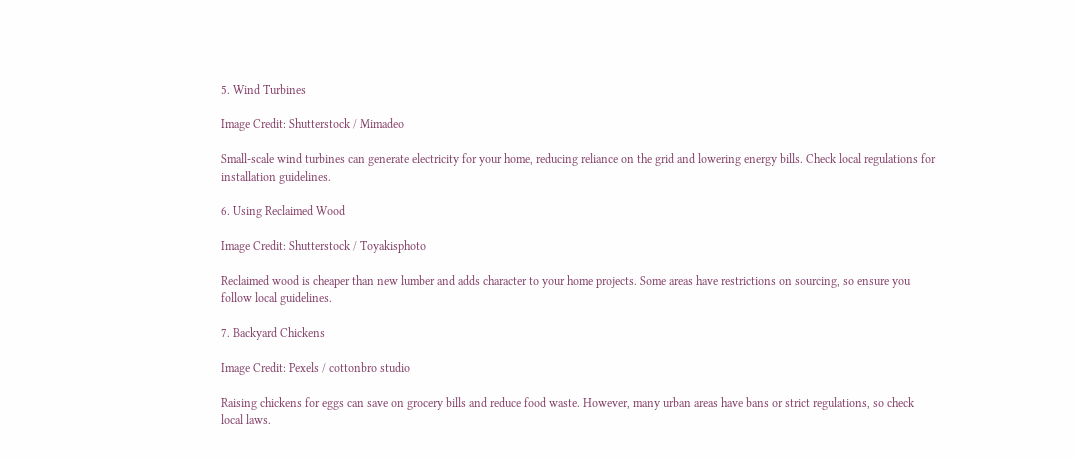5. Wind Turbines

Image Credit: Shutterstock / Mimadeo

Small-scale wind turbines can generate electricity for your home, reducing reliance on the grid and lowering energy bills. Check local regulations for installation guidelines.

6. Using Reclaimed Wood

Image Credit: Shutterstock / Toyakisphoto

Reclaimed wood is cheaper than new lumber and adds character to your home projects. Some areas have restrictions on sourcing, so ensure you follow local guidelines.

7. Backyard Chickens

Image Credit: Pexels / cottonbro studio

Raising chickens for eggs can save on grocery bills and reduce food waste. However, many urban areas have bans or strict regulations, so check local laws.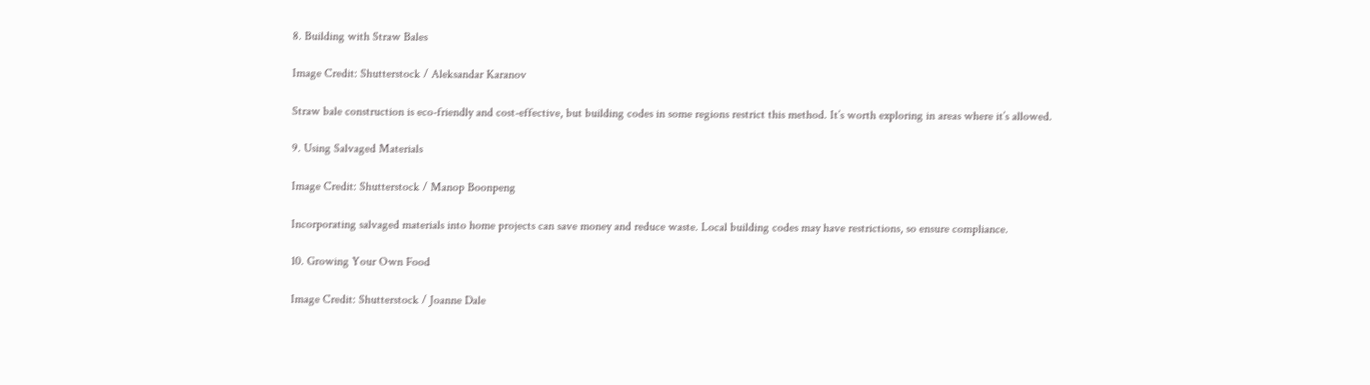8. Building with Straw Bales

Image Credit: Shutterstock / Aleksandar Karanov

Straw bale construction is eco-friendly and cost-effective, but building codes in some regions restrict this method. It’s worth exploring in areas where it’s allowed.

9. Using Salvaged Materials

Image Credit: Shutterstock / Manop Boonpeng

Incorporating salvaged materials into home projects can save money and reduce waste. Local building codes may have restrictions, so ensure compliance.

10. Growing Your Own Food

Image Credit: Shutterstock / Joanne Dale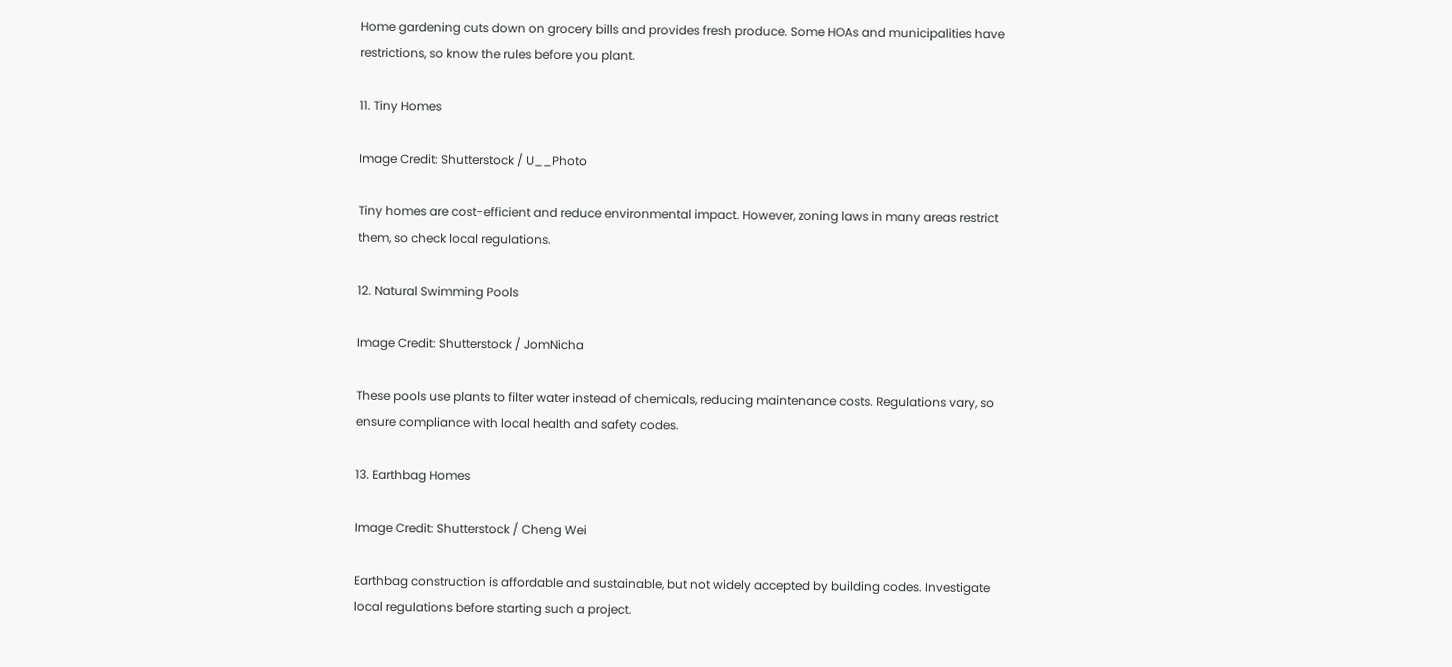Home gardening cuts down on grocery bills and provides fresh produce. Some HOAs and municipalities have restrictions, so know the rules before you plant.

11. Tiny Homes

Image Credit: Shutterstock / U__Photo

Tiny homes are cost-efficient and reduce environmental impact. However, zoning laws in many areas restrict them, so check local regulations.

12. Natural Swimming Pools

Image Credit: Shutterstock / JomNicha

These pools use plants to filter water instead of chemicals, reducing maintenance costs. Regulations vary, so ensure compliance with local health and safety codes.

13. Earthbag Homes

Image Credit: Shutterstock / Cheng Wei

Earthbag construction is affordable and sustainable, but not widely accepted by building codes. Investigate local regulations before starting such a project.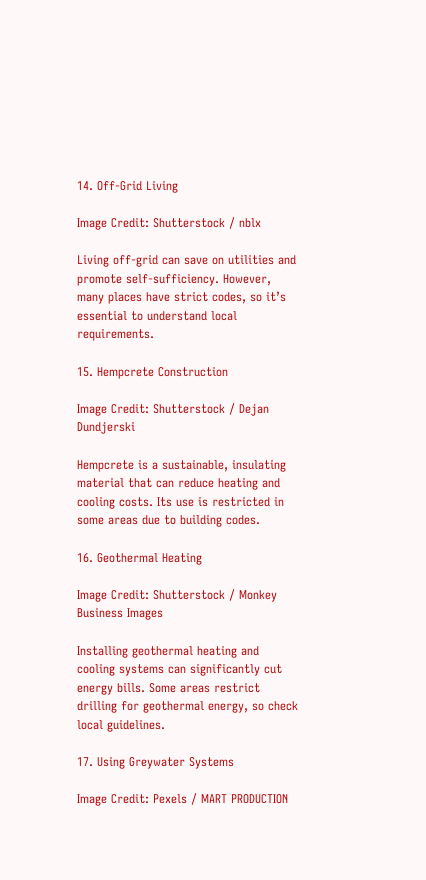14. Off-Grid Living

Image Credit: Shutterstock / nblx

Living off-grid can save on utilities and promote self-sufficiency. However, many places have strict codes, so it’s essential to understand local requirements.

15. Hempcrete Construction

Image Credit: Shutterstock / Dejan Dundjerski

Hempcrete is a sustainable, insulating material that can reduce heating and cooling costs. Its use is restricted in some areas due to building codes.

16. Geothermal Heating

Image Credit: Shutterstock / Monkey Business Images

Installing geothermal heating and cooling systems can significantly cut energy bills. Some areas restrict drilling for geothermal energy, so check local guidelines.

17. Using Greywater Systems

Image Credit: Pexels / MART PRODUCTION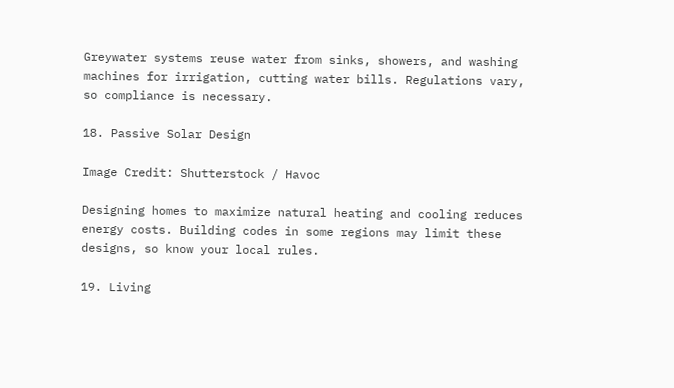Greywater systems reuse water from sinks, showers, and washing machines for irrigation, cutting water bills. Regulations vary, so compliance is necessary.

18. Passive Solar Design

Image Credit: Shutterstock / Havoc

Designing homes to maximize natural heating and cooling reduces energy costs. Building codes in some regions may limit these designs, so know your local rules.

19. Living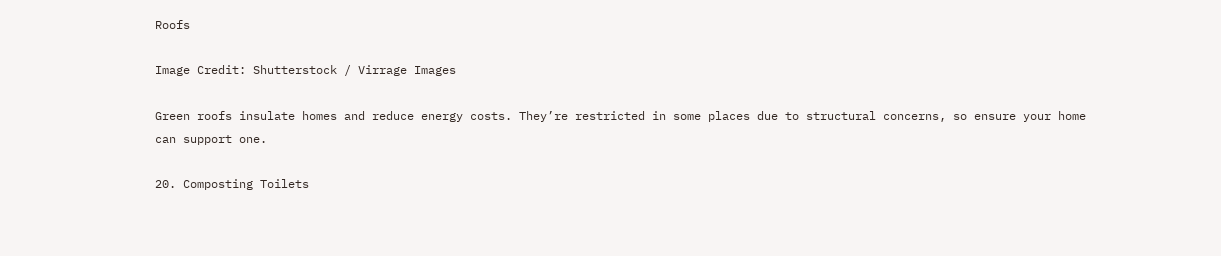Roofs

Image Credit: Shutterstock / Virrage Images

Green roofs insulate homes and reduce energy costs. They’re restricted in some places due to structural concerns, so ensure your home can support one.

20. Composting Toilets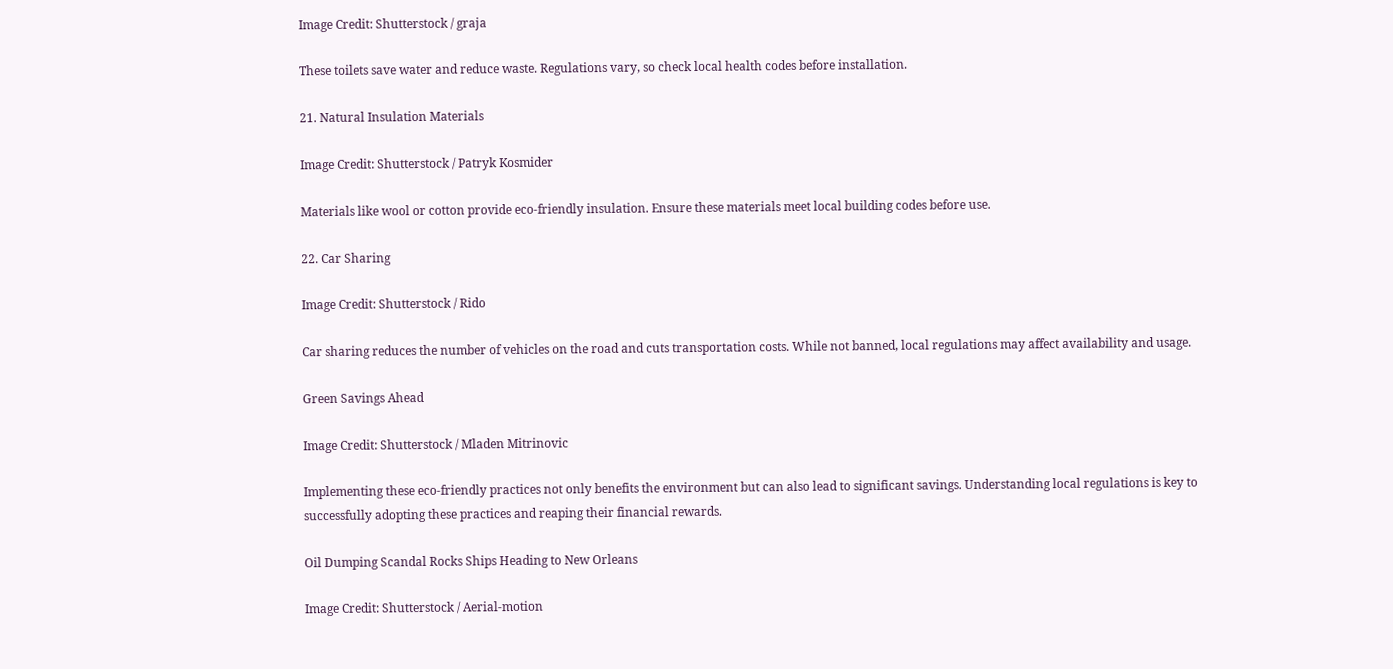Image Credit: Shutterstock / graja

These toilets save water and reduce waste. Regulations vary, so check local health codes before installation.

21. Natural Insulation Materials

Image Credit: Shutterstock / Patryk Kosmider

Materials like wool or cotton provide eco-friendly insulation. Ensure these materials meet local building codes before use.

22. Car Sharing

Image Credit: Shutterstock / Rido

Car sharing reduces the number of vehicles on the road and cuts transportation costs. While not banned, local regulations may affect availability and usage.

Green Savings Ahead

Image Credit: Shutterstock / Mladen Mitrinovic

Implementing these eco-friendly practices not only benefits the environment but can also lead to significant savings. Understanding local regulations is key to successfully adopting these practices and reaping their financial rewards.

Oil Dumping Scandal Rocks Ships Heading to New Orleans

Image Credit: Shutterstock / Aerial-motion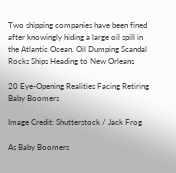Two shipping companies have been fined after knowingly hiding a large oil spill in the Atlantic Ocean. Oil Dumping Scandal Rocks Ships Heading to New Orleans

20 Eye-Opening Realities Facing Retiring Baby Boomers

Image Credit: Shutterstock / Jack Frog

As Baby Boomers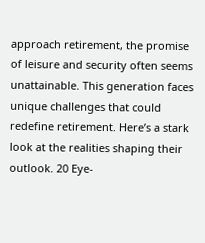approach retirement, the promise of leisure and security often seems unattainable. This generation faces unique challenges that could redefine retirement. Here’s a stark look at the realities shaping their outlook. 20 Eye-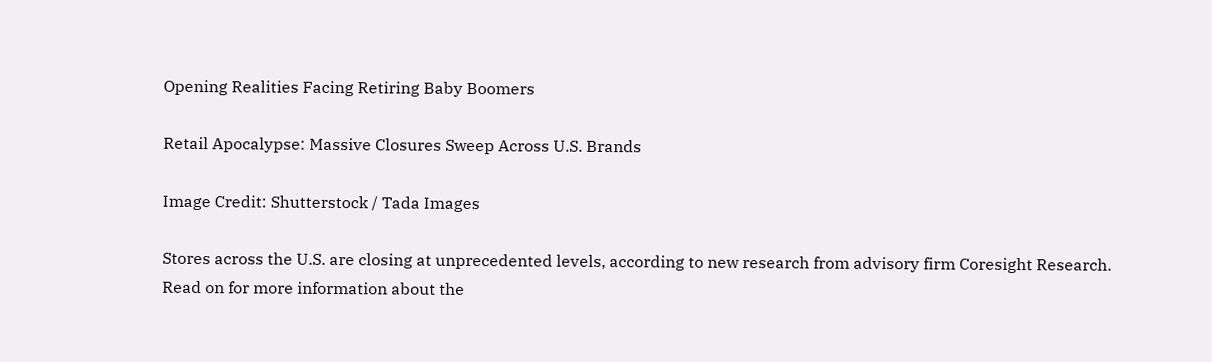Opening Realities Facing Retiring Baby Boomers

Retail Apocalypse: Massive Closures Sweep Across U.S. Brands

Image Credit: Shutterstock / Tada Images

Stores across the U.S. are closing at unprecedented levels, according to new research from advisory firm Coresight Research. Read on for more information about the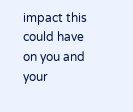impact this could have on you and your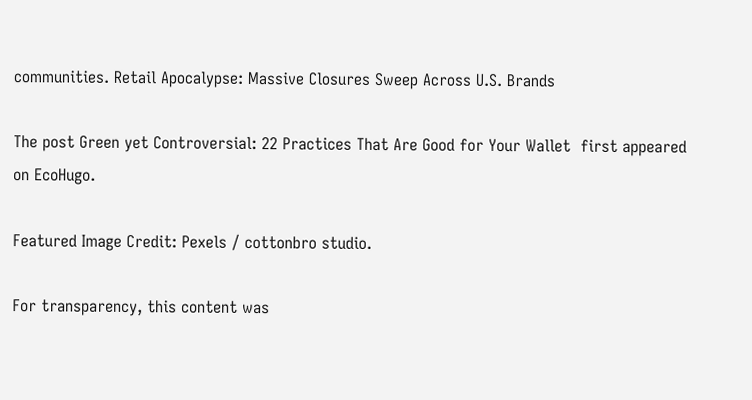communities. Retail Apocalypse: Massive Closures Sweep Across U.S. Brands

The post Green yet Controversial: 22 Practices That Are Good for Your Wallet  first appeared on EcoHugo.

Featured Image Credit: Pexels / cottonbro studio.

For transparency, this content was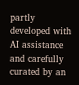partly developed with AI assistance and carefully curated by an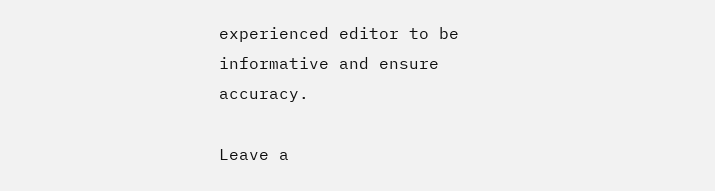experienced editor to be informative and ensure accuracy.

Leave a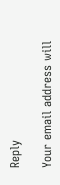Reply

Your email address will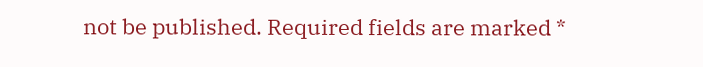not be published. Required fields are marked *